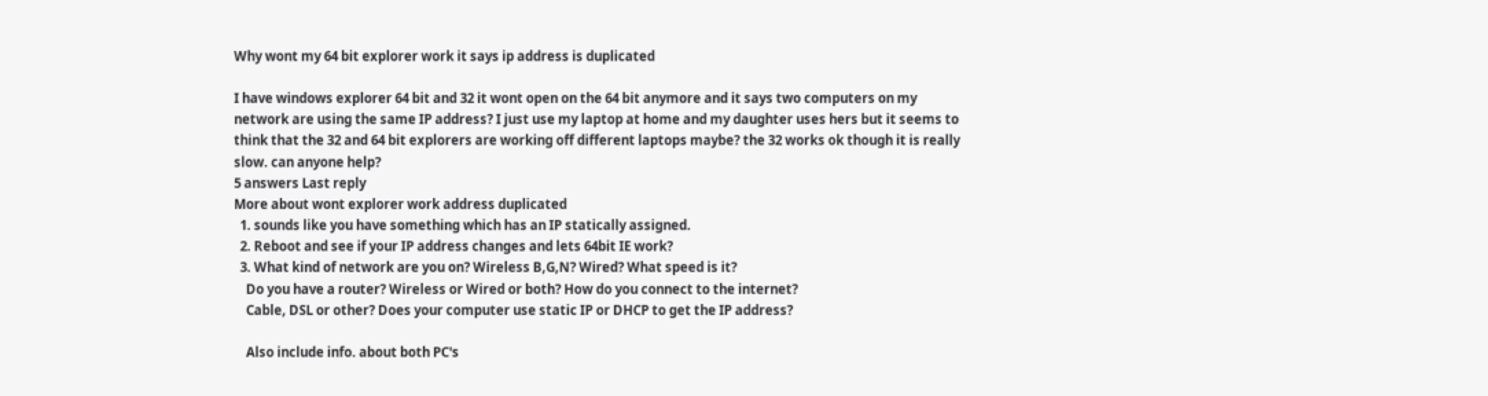Why wont my 64 bit explorer work it says ip address is duplicated

I have windows explorer 64 bit and 32 it wont open on the 64 bit anymore and it says two computers on my network are using the same IP address? I just use my laptop at home and my daughter uses hers but it seems to think that the 32 and 64 bit explorers are working off different laptops maybe? the 32 works ok though it is really slow. can anyone help?
5 answers Last reply
More about wont explorer work address duplicated
  1. sounds like you have something which has an IP statically assigned.
  2. Reboot and see if your IP address changes and lets 64bit IE work?
  3. What kind of network are you on? Wireless B,G,N? Wired? What speed is it?
    Do you have a router? Wireless or Wired or both? How do you connect to the internet?
    Cable, DSL or other? Does your computer use static IP or DHCP to get the IP address?

    Also include info. about both PC's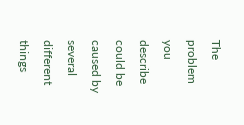The problem you describe could be caused by several different things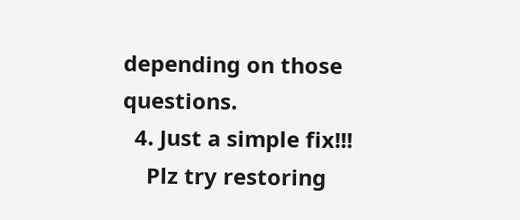depending on those questions.
  4. Just a simple fix!!!
    Plz try restoring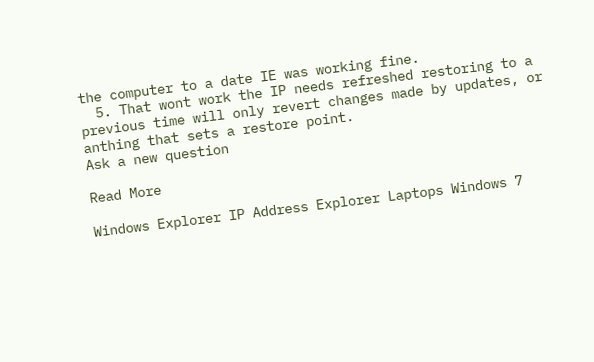the computer to a date IE was working fine.
  5. That wont work the IP needs refreshed restoring to a previous time will only revert changes made by updates, or anthing that sets a restore point.
Ask a new question

Read More

Windows Explorer IP Address Explorer Laptops Windows 7